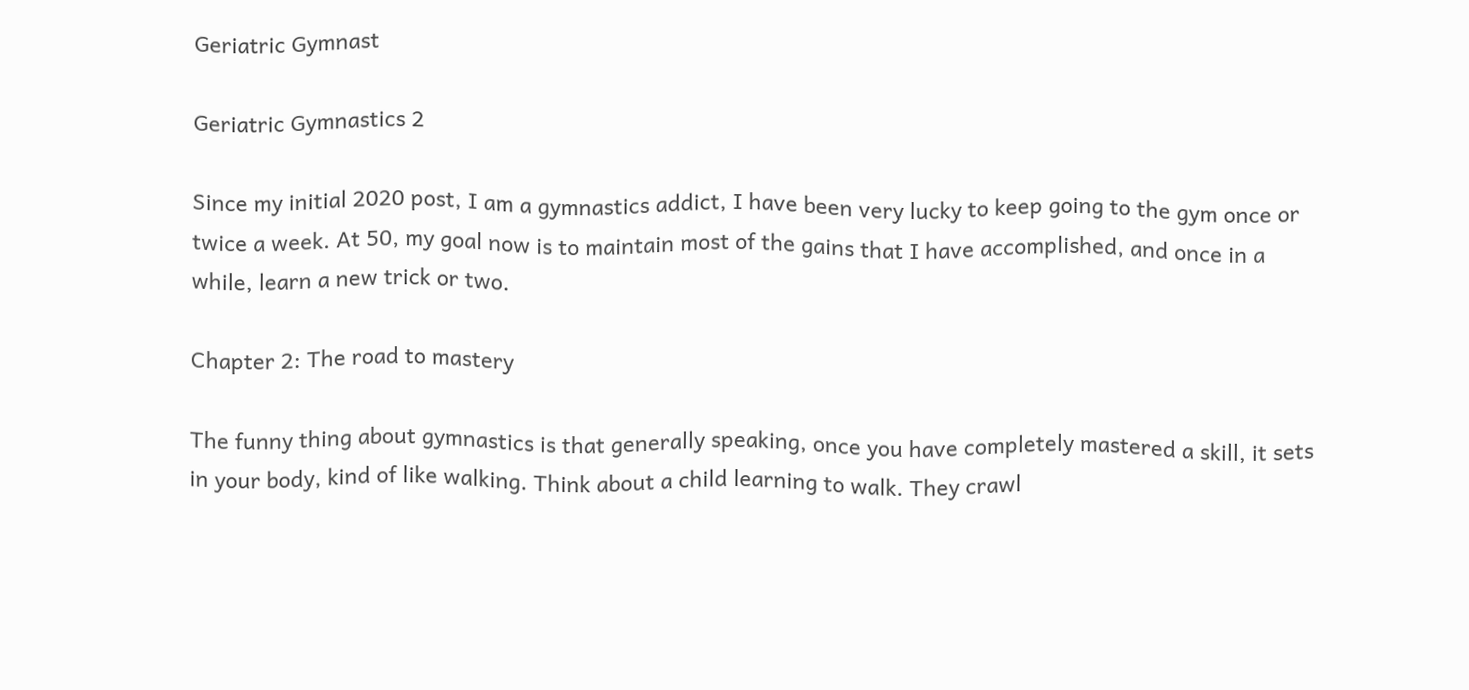Geriatric Gymnast

Geriatric Gymnastics 2

Since my initial 2020 post, I am a gymnastics addict, I have been very lucky to keep going to the gym once or twice a week. At 50, my goal now is to maintain most of the gains that I have accomplished, and once in a while, learn a new trick or two.

Chapter 2: The road to mastery

The funny thing about gymnastics is that generally speaking, once you have completely mastered a skill, it sets in your body, kind of like walking. Think about a child learning to walk. They crawl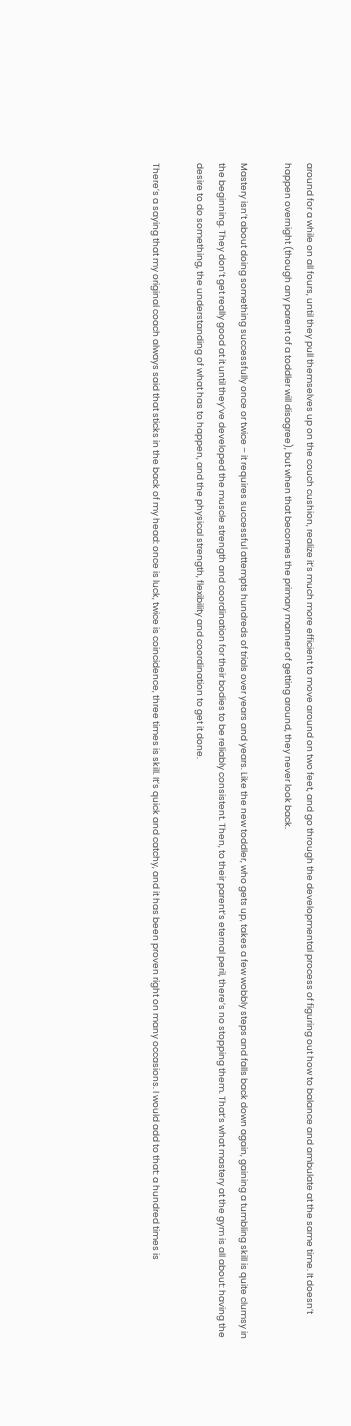around for a while on all fours, until they pull themselves up on the couch cushion, realize it’s much more efficient to move around on two feet, and go through the developmental process of figuring out how to balance and ambulate at the same time. It doesn’t happen overnight (though any parent of a toddler will disagree), but when that becomes the primary manner of getting around, they never look back.

Mastery isn’t about doing something successfully once or twice – it requires successful attempts hundreds of trials over years and years. Like the new toddler, who gets up, takes a few wobbly steps and falls back down again, gaining a tumbling skill is quite clumsy in the beginning. They don’t get really good at it until they’ve developed the muscle strength and coordination for their bodies to be reliably consistent. Then, to their parent’s eternal peril, there’s no stopping them. That’s what mastery at the gym is all about: having the desire to do something, the understanding of what has to happen, and the physical strength, flexibility and coordination to get it done.

There’s a saying that my original coach always said that sticks in the back of my head: once is luck, twice is coincidence, three times is skill. It’s quick and catchy, and it has been proven right on many occasions. I would add to that: a hundred times is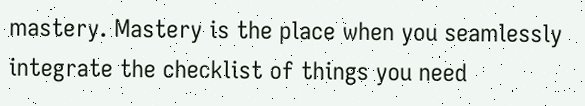mastery. Mastery is the place when you seamlessly integrate the checklist of things you need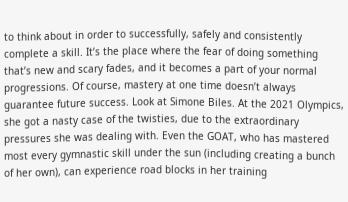to think about in order to successfully, safely and consistently complete a skill. It’s the place where the fear of doing something that’s new and scary fades, and it becomes a part of your normal progressions. Of course, mastery at one time doesn’t always guarantee future success. Look at Simone Biles. At the 2021 Olympics, she got a nasty case of the twisties, due to the extraordinary pressures she was dealing with. Even the GOAT, who has mastered most every gymnastic skill under the sun (including creating a bunch of her own), can experience road blocks in her training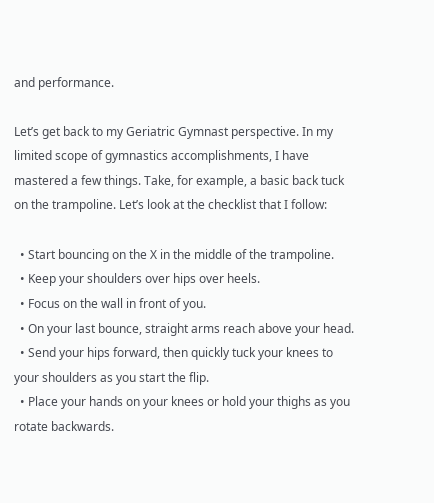and performance.

Let’s get back to my Geriatric Gymnast perspective. In my limited scope of gymnastics accomplishments, I have mastered a few things. Take, for example, a basic back tuck on the trampoline. Let’s look at the checklist that I follow:

  • Start bouncing on the X in the middle of the trampoline.
  • Keep your shoulders over hips over heels.
  • Focus on the wall in front of you.
  • On your last bounce, straight arms reach above your head.
  • Send your hips forward, then quickly tuck your knees to your shoulders as you start the flip.
  • Place your hands on your knees or hold your thighs as you rotate backwards.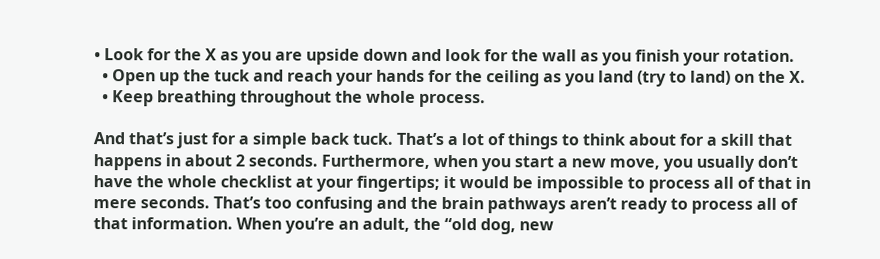• Look for the X as you are upside down and look for the wall as you finish your rotation.
  • Open up the tuck and reach your hands for the ceiling as you land (try to land) on the X.
  • Keep breathing throughout the whole process.

And that’s just for a simple back tuck. That’s a lot of things to think about for a skill that happens in about 2 seconds. Furthermore, when you start a new move, you usually don’t have the whole checklist at your fingertips; it would be impossible to process all of that in mere seconds. That’s too confusing and the brain pathways aren’t ready to process all of that information. When you’re an adult, the “old dog, new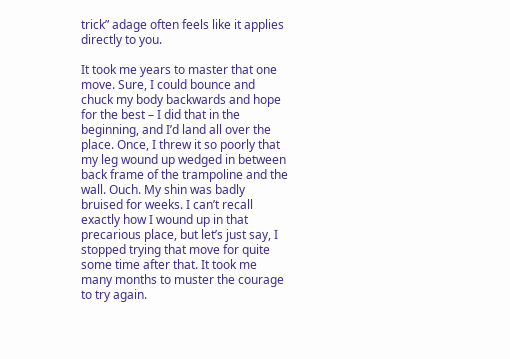trick” adage often feels like it applies directly to you.

It took me years to master that one move. Sure, I could bounce and chuck my body backwards and hope for the best – I did that in the beginning, and I’d land all over the place. Once, I threw it so poorly that my leg wound up wedged in between back frame of the trampoline and the wall. Ouch. My shin was badly bruised for weeks. I can’t recall exactly how I wound up in that precarious place, but let’s just say, I stopped trying that move for quite some time after that. It took me many months to muster the courage to try again.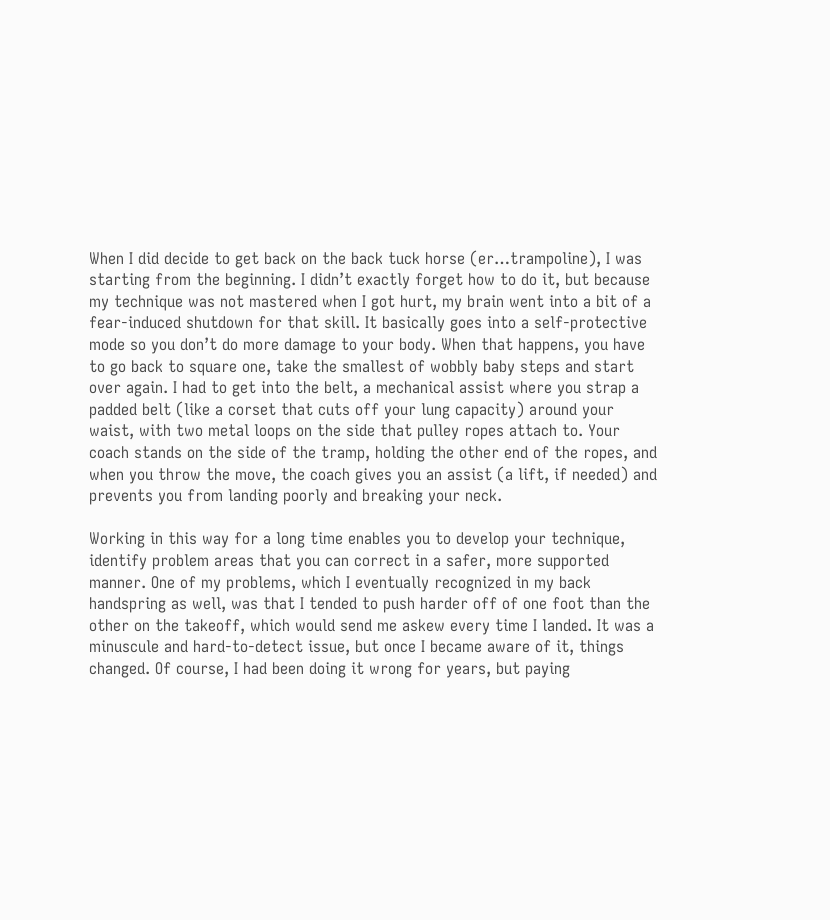When I did decide to get back on the back tuck horse (er…trampoline), I was starting from the beginning. I didn’t exactly forget how to do it, but because my technique was not mastered when I got hurt, my brain went into a bit of a fear-induced shutdown for that skill. It basically goes into a self-protective mode so you don’t do more damage to your body. When that happens, you have to go back to square one, take the smallest of wobbly baby steps and start over again. I had to get into the belt, a mechanical assist where you strap a padded belt (like a corset that cuts off your lung capacity) around your waist, with two metal loops on the side that pulley ropes attach to. Your coach stands on the side of the tramp, holding the other end of the ropes, and when you throw the move, the coach gives you an assist (a lift, if needed) and prevents you from landing poorly and breaking your neck.

Working in this way for a long time enables you to develop your technique, identify problem areas that you can correct in a safer, more supported manner. One of my problems, which I eventually recognized in my back handspring as well, was that I tended to push harder off of one foot than the other on the takeoff, which would send me askew every time I landed. It was a minuscule and hard-to-detect issue, but once I became aware of it, things changed. Of course, I had been doing it wrong for years, but paying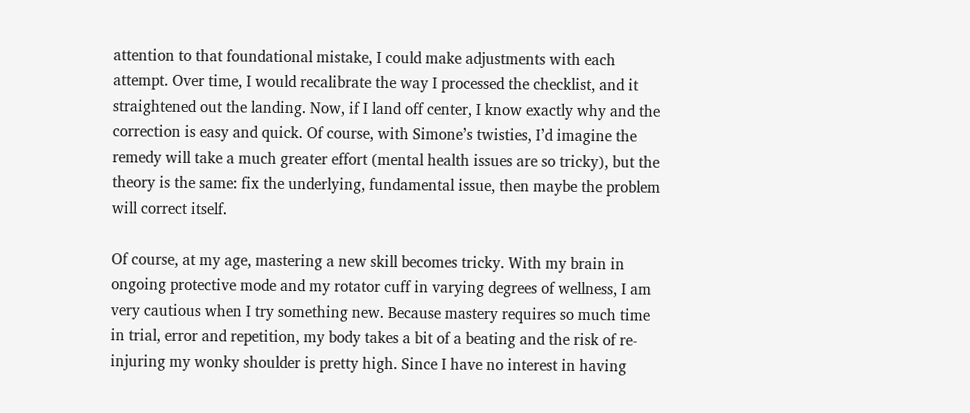attention to that foundational mistake, I could make adjustments with each attempt. Over time, I would recalibrate the way I processed the checklist, and it straightened out the landing. Now, if I land off center, I know exactly why and the correction is easy and quick. Of course, with Simone’s twisties, I’d imagine the remedy will take a much greater effort (mental health issues are so tricky), but the theory is the same: fix the underlying, fundamental issue, then maybe the problem will correct itself.

Of course, at my age, mastering a new skill becomes tricky. With my brain in ongoing protective mode and my rotator cuff in varying degrees of wellness, I am very cautious when I try something new. Because mastery requires so much time in trial, error and repetition, my body takes a bit of a beating and the risk of re-injuring my wonky shoulder is pretty high. Since I have no interest in having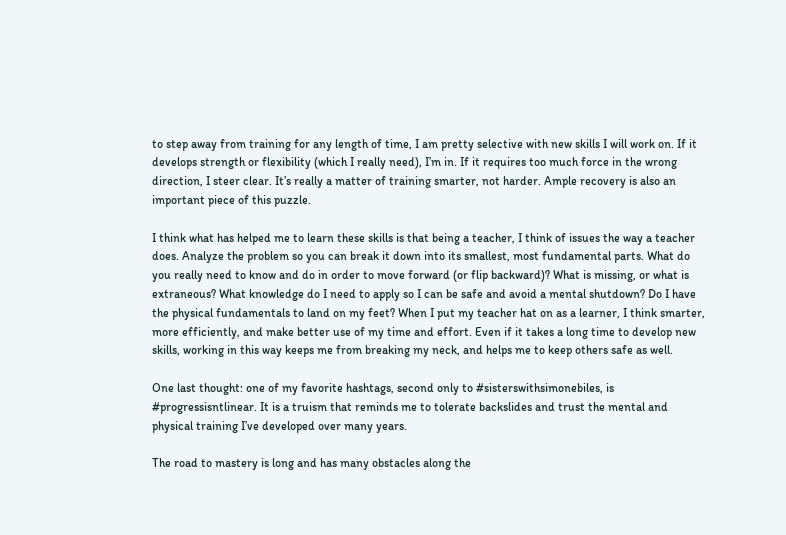to step away from training for any length of time, I am pretty selective with new skills I will work on. If it develops strength or flexibility (which I really need), I’m in. If it requires too much force in the wrong direction, I steer clear. It’s really a matter of training smarter, not harder. Ample recovery is also an important piece of this puzzle.

I think what has helped me to learn these skills is that being a teacher, I think of issues the way a teacher does. Analyze the problem so you can break it down into its smallest, most fundamental parts. What do you really need to know and do in order to move forward (or flip backward)? What is missing, or what is extraneous? What knowledge do I need to apply so I can be safe and avoid a mental shutdown? Do I have the physical fundamentals to land on my feet? When I put my teacher hat on as a learner, I think smarter, more efficiently, and make better use of my time and effort. Even if it takes a long time to develop new skills, working in this way keeps me from breaking my neck, and helps me to keep others safe as well.

One last thought: one of my favorite hashtags, second only to #sisterswithsimonebiles, is #progressisntlinear. It is a truism that reminds me to tolerate backslides and trust the mental and physical training I’ve developed over many years.

The road to mastery is long and has many obstacles along the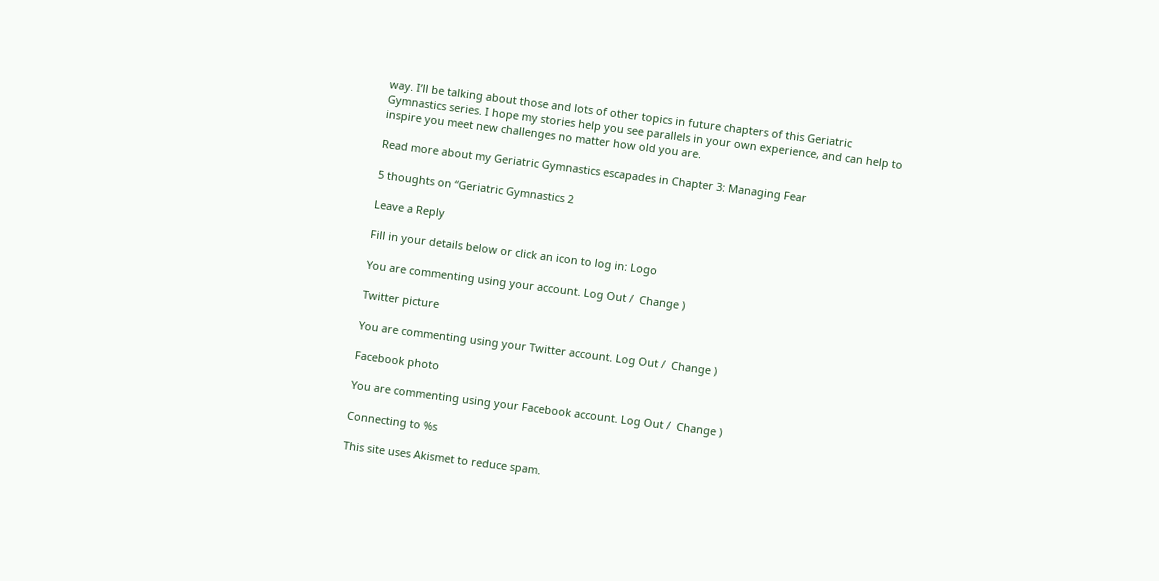way. I’ll be talking about those and lots of other topics in future chapters of this Geriatric Gymnastics series. I hope my stories help you see parallels in your own experience, and can help to inspire you meet new challenges no matter how old you are.

Read more about my Geriatric Gymnastics escapades in Chapter 3: Managing Fear

5 thoughts on “Geriatric Gymnastics 2

Leave a Reply

Fill in your details below or click an icon to log in: Logo

You are commenting using your account. Log Out /  Change )

Twitter picture

You are commenting using your Twitter account. Log Out /  Change )

Facebook photo

You are commenting using your Facebook account. Log Out /  Change )

Connecting to %s

This site uses Akismet to reduce spam.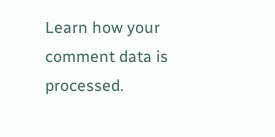Learn how your comment data is processed.